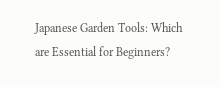Japanese Garden Tools: Which are Essential for Beginners?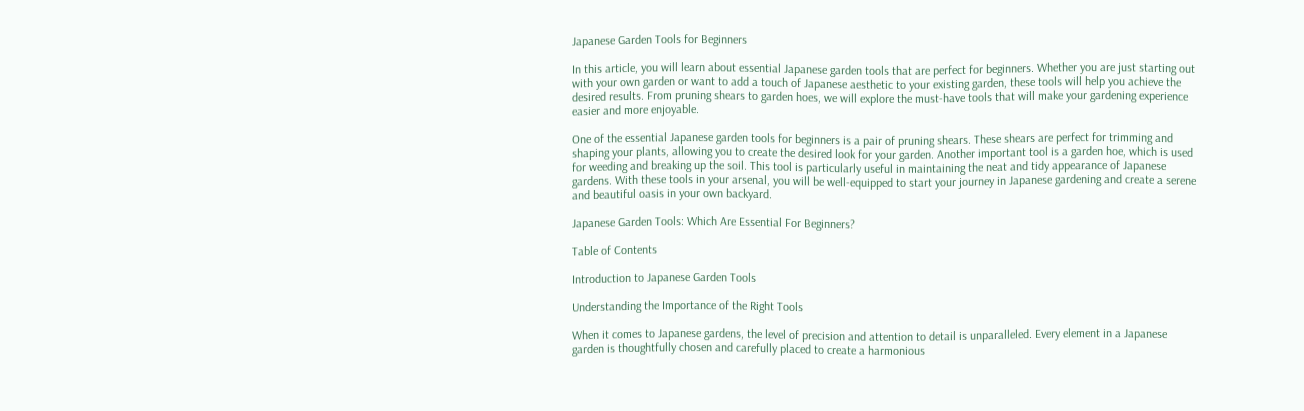Japanese Garden Tools for Beginners

In this article, you will learn about essential Japanese garden tools that are perfect for beginners. Whether you are just starting out with your own garden or want to add a touch of Japanese aesthetic to your existing garden, these tools will help you achieve the desired results. From pruning shears to garden hoes, we will explore the must-have tools that will make your gardening experience easier and more enjoyable.

One of the essential Japanese garden tools for beginners is a pair of pruning shears. These shears are perfect for trimming and shaping your plants, allowing you to create the desired look for your garden. Another important tool is a garden hoe, which is used for weeding and breaking up the soil. This tool is particularly useful in maintaining the neat and tidy appearance of Japanese gardens. With these tools in your arsenal, you will be well-equipped to start your journey in Japanese gardening and create a serene and beautiful oasis in your own backyard.

Japanese Garden Tools: Which Are Essential For Beginners?

Table of Contents

Introduction to Japanese Garden Tools

Understanding the Importance of the Right Tools

When it comes to Japanese gardens, the level of precision and attention to detail is unparalleled. Every element in a Japanese garden is thoughtfully chosen and carefully placed to create a harmonious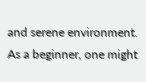and serene environment. As a beginner, one might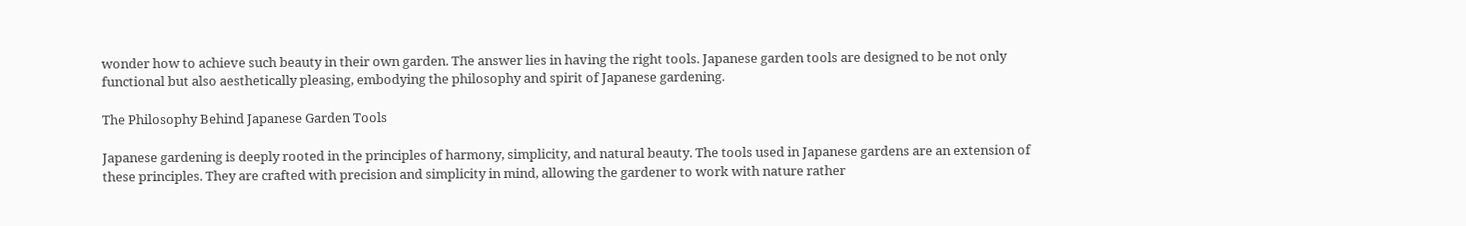wonder how to achieve such beauty in their own garden. The answer lies in having the right tools. Japanese garden tools are designed to be not only functional but also aesthetically pleasing, embodying the philosophy and spirit of Japanese gardening.

The Philosophy Behind Japanese Garden Tools

Japanese gardening is deeply rooted in the principles of harmony, simplicity, and natural beauty. The tools used in Japanese gardens are an extension of these principles. They are crafted with precision and simplicity in mind, allowing the gardener to work with nature rather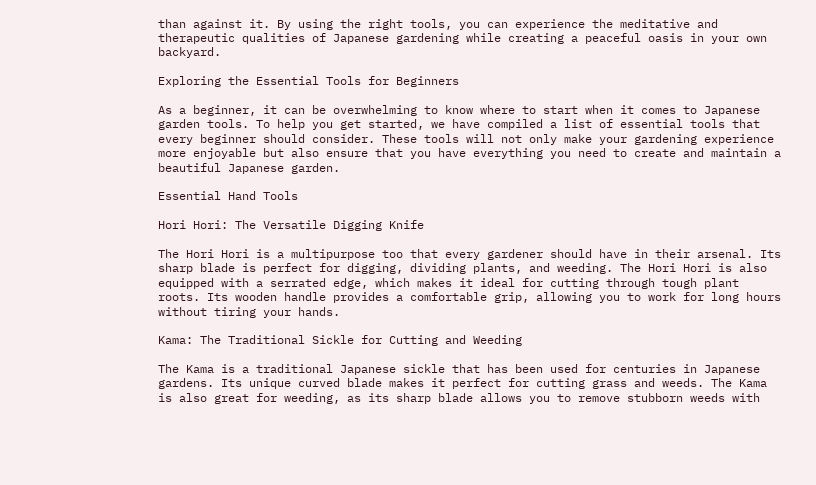than against it. By using the right tools, you can experience the meditative and therapeutic qualities of Japanese gardening while creating a peaceful oasis in your own backyard.

Exploring the Essential Tools for Beginners

As a beginner, it can be overwhelming to know where to start when it comes to Japanese garden tools. To help you get started, we have compiled a list of essential tools that every beginner should consider. These tools will not only make your gardening experience more enjoyable but also ensure that you have everything you need to create and maintain a beautiful Japanese garden.

Essential Hand Tools

Hori Hori: The Versatile Digging Knife

The Hori Hori is a multipurpose too that every gardener should have in their arsenal. Its sharp blade is perfect for digging, dividing plants, and weeding. The Hori Hori is also equipped with a serrated edge, which makes it ideal for cutting through tough plant roots. Its wooden handle provides a comfortable grip, allowing you to work for long hours without tiring your hands.

Kama: The Traditional Sickle for Cutting and Weeding

The Kama is a traditional Japanese sickle that has been used for centuries in Japanese gardens. Its unique curved blade makes it perfect for cutting grass and weeds. The Kama is also great for weeding, as its sharp blade allows you to remove stubborn weeds with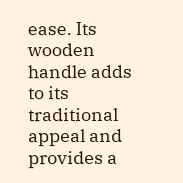ease. Its wooden handle adds to its traditional appeal and provides a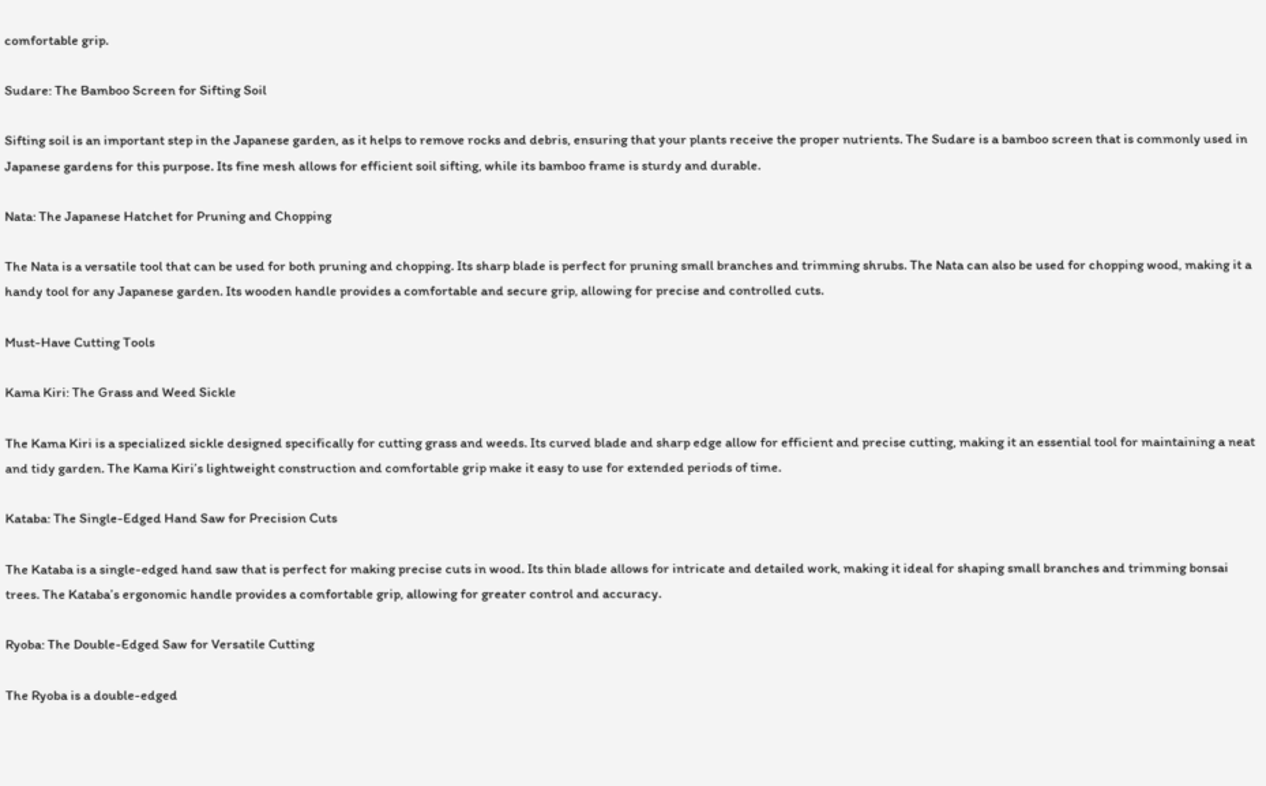comfortable grip.

Sudare: The Bamboo Screen for Sifting Soil

Sifting soil is an important step in the Japanese garden, as it helps to remove rocks and debris, ensuring that your plants receive the proper nutrients. The Sudare is a bamboo screen that is commonly used in Japanese gardens for this purpose. Its fine mesh allows for efficient soil sifting, while its bamboo frame is sturdy and durable.

Nata: The Japanese Hatchet for Pruning and Chopping

The Nata is a versatile tool that can be used for both pruning and chopping. Its sharp blade is perfect for pruning small branches and trimming shrubs. The Nata can also be used for chopping wood, making it a handy tool for any Japanese garden. Its wooden handle provides a comfortable and secure grip, allowing for precise and controlled cuts.

Must-Have Cutting Tools

Kama Kiri: The Grass and Weed Sickle

The Kama Kiri is a specialized sickle designed specifically for cutting grass and weeds. Its curved blade and sharp edge allow for efficient and precise cutting, making it an essential tool for maintaining a neat and tidy garden. The Kama Kiri’s lightweight construction and comfortable grip make it easy to use for extended periods of time.

Kataba: The Single-Edged Hand Saw for Precision Cuts

The Kataba is a single-edged hand saw that is perfect for making precise cuts in wood. Its thin blade allows for intricate and detailed work, making it ideal for shaping small branches and trimming bonsai trees. The Kataba’s ergonomic handle provides a comfortable grip, allowing for greater control and accuracy.

Ryoba: The Double-Edged Saw for Versatile Cutting

The Ryoba is a double-edged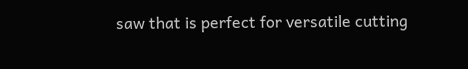saw that is perfect for versatile cutting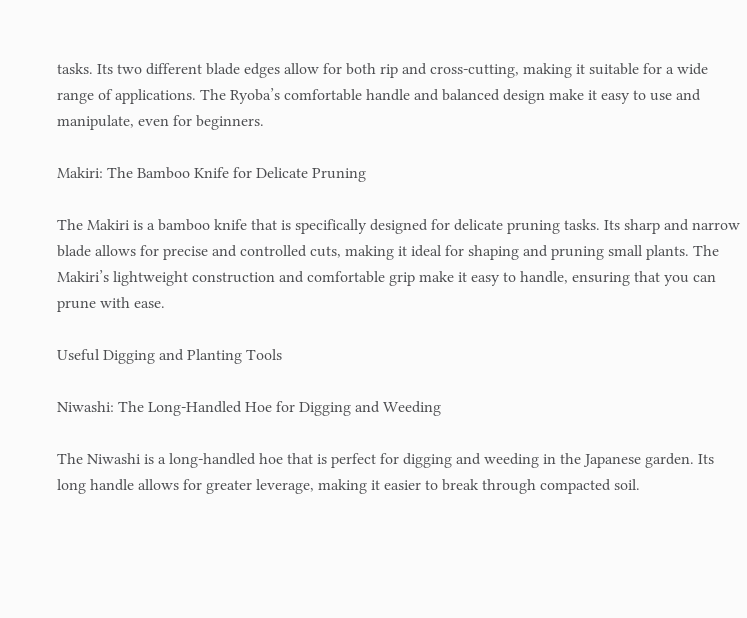tasks. Its two different blade edges allow for both rip and cross-cutting, making it suitable for a wide range of applications. The Ryoba’s comfortable handle and balanced design make it easy to use and manipulate, even for beginners.

Makiri: The Bamboo Knife for Delicate Pruning

The Makiri is a bamboo knife that is specifically designed for delicate pruning tasks. Its sharp and narrow blade allows for precise and controlled cuts, making it ideal for shaping and pruning small plants. The Makiri’s lightweight construction and comfortable grip make it easy to handle, ensuring that you can prune with ease.

Useful Digging and Planting Tools

Niwashi: The Long-Handled Hoe for Digging and Weeding

The Niwashi is a long-handled hoe that is perfect for digging and weeding in the Japanese garden. Its long handle allows for greater leverage, making it easier to break through compacted soil.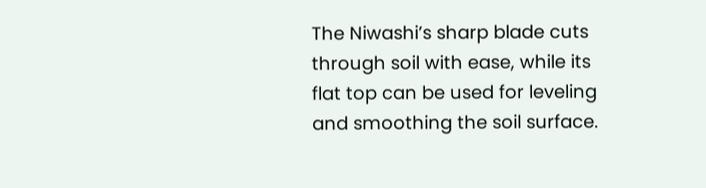The Niwashi’s sharp blade cuts through soil with ease, while its flat top can be used for leveling and smoothing the soil surface.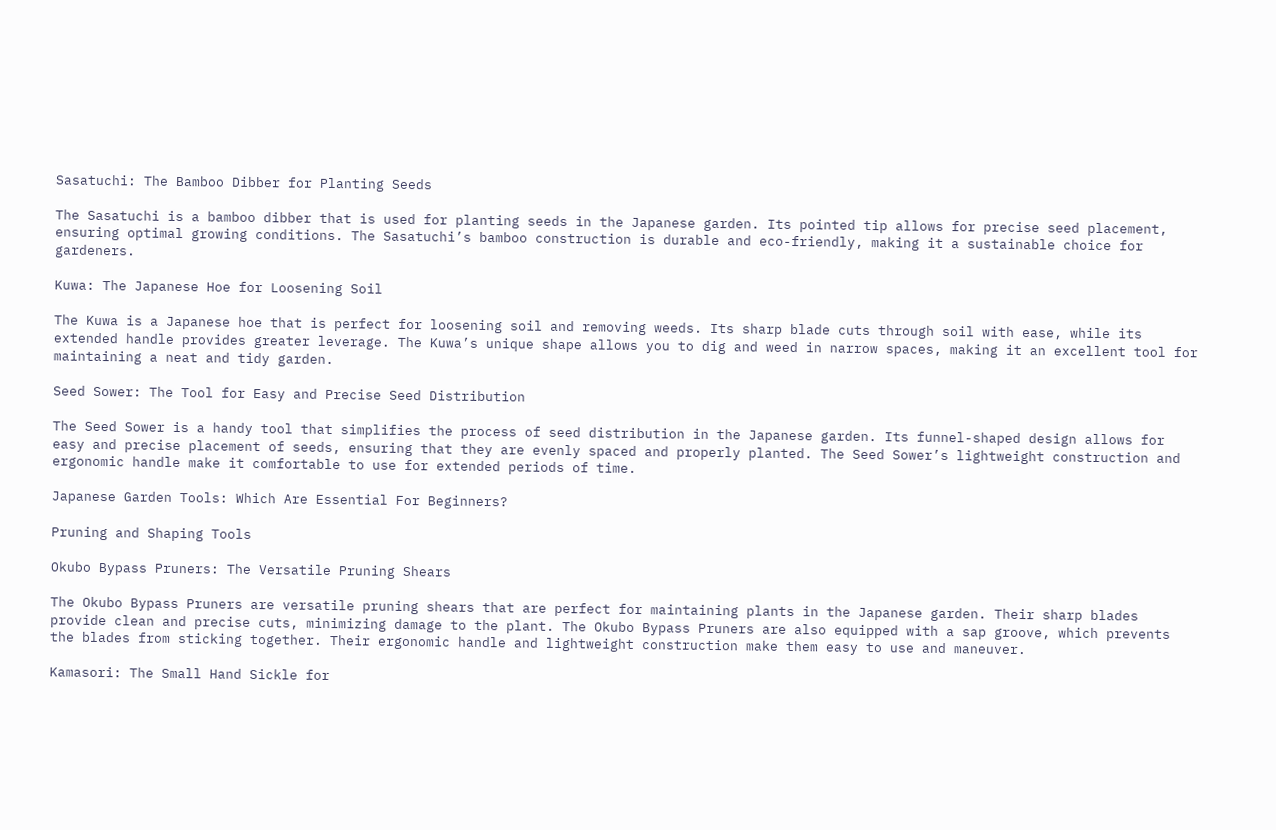Sasatuchi: The Bamboo Dibber for Planting Seeds

The Sasatuchi is a bamboo dibber that is used for planting seeds in the Japanese garden. Its pointed tip allows for precise seed placement, ensuring optimal growing conditions. The Sasatuchi’s bamboo construction is durable and eco-friendly, making it a sustainable choice for gardeners.

Kuwa: The Japanese Hoe for Loosening Soil

The Kuwa is a Japanese hoe that is perfect for loosening soil and removing weeds. Its sharp blade cuts through soil with ease, while its extended handle provides greater leverage. The Kuwa’s unique shape allows you to dig and weed in narrow spaces, making it an excellent tool for maintaining a neat and tidy garden.

Seed Sower: The Tool for Easy and Precise Seed Distribution

The Seed Sower is a handy tool that simplifies the process of seed distribution in the Japanese garden. Its funnel-shaped design allows for easy and precise placement of seeds, ensuring that they are evenly spaced and properly planted. The Seed Sower’s lightweight construction and ergonomic handle make it comfortable to use for extended periods of time.

Japanese Garden Tools: Which Are Essential For Beginners?

Pruning and Shaping Tools

Okubo Bypass Pruners: The Versatile Pruning Shears

The Okubo Bypass Pruners are versatile pruning shears that are perfect for maintaining plants in the Japanese garden. Their sharp blades provide clean and precise cuts, minimizing damage to the plant. The Okubo Bypass Pruners are also equipped with a sap groove, which prevents the blades from sticking together. Their ergonomic handle and lightweight construction make them easy to use and maneuver.

Kamasori: The Small Hand Sickle for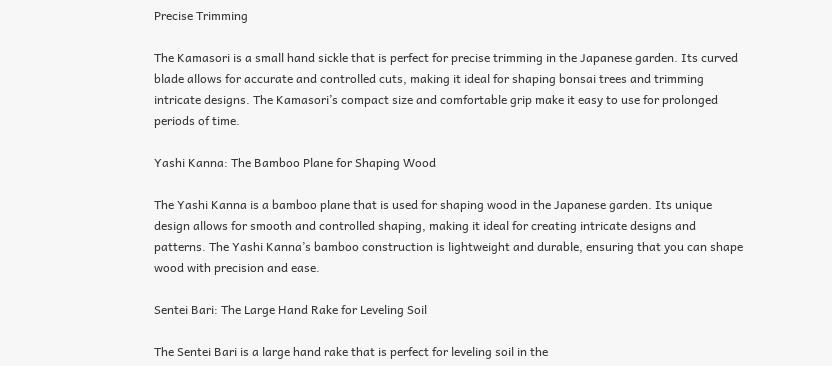Precise Trimming

The Kamasori is a small hand sickle that is perfect for precise trimming in the Japanese garden. Its curved blade allows for accurate and controlled cuts, making it ideal for shaping bonsai trees and trimming intricate designs. The Kamasori’s compact size and comfortable grip make it easy to use for prolonged periods of time.

Yashi Kanna: The Bamboo Plane for Shaping Wood

The Yashi Kanna is a bamboo plane that is used for shaping wood in the Japanese garden. Its unique design allows for smooth and controlled shaping, making it ideal for creating intricate designs and patterns. The Yashi Kanna’s bamboo construction is lightweight and durable, ensuring that you can shape wood with precision and ease.

Sentei Bari: The Large Hand Rake for Leveling Soil

The Sentei Bari is a large hand rake that is perfect for leveling soil in the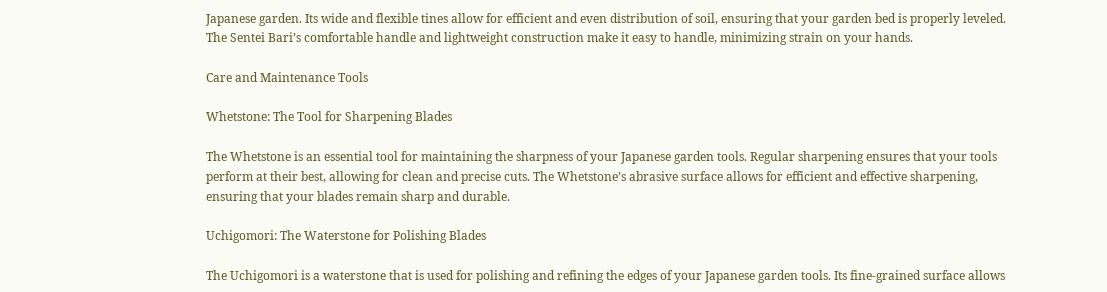Japanese garden. Its wide and flexible tines allow for efficient and even distribution of soil, ensuring that your garden bed is properly leveled. The Sentei Bari’s comfortable handle and lightweight construction make it easy to handle, minimizing strain on your hands.

Care and Maintenance Tools

Whetstone: The Tool for Sharpening Blades

The Whetstone is an essential tool for maintaining the sharpness of your Japanese garden tools. Regular sharpening ensures that your tools perform at their best, allowing for clean and precise cuts. The Whetstone’s abrasive surface allows for efficient and effective sharpening, ensuring that your blades remain sharp and durable.

Uchigomori: The Waterstone for Polishing Blades

The Uchigomori is a waterstone that is used for polishing and refining the edges of your Japanese garden tools. Its fine-grained surface allows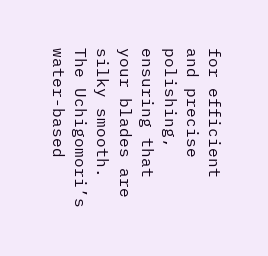for efficient and precise polishing, ensuring that your blades are silky smooth. The Uchigomori’s water-based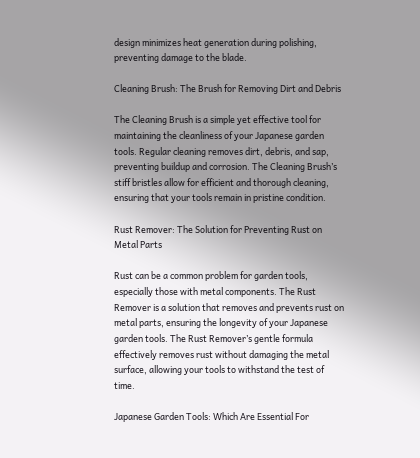design minimizes heat generation during polishing, preventing damage to the blade.

Cleaning Brush: The Brush for Removing Dirt and Debris

The Cleaning Brush is a simple yet effective tool for maintaining the cleanliness of your Japanese garden tools. Regular cleaning removes dirt, debris, and sap, preventing buildup and corrosion. The Cleaning Brush’s stiff bristles allow for efficient and thorough cleaning, ensuring that your tools remain in pristine condition.

Rust Remover: The Solution for Preventing Rust on Metal Parts

Rust can be a common problem for garden tools, especially those with metal components. The Rust Remover is a solution that removes and prevents rust on metal parts, ensuring the longevity of your Japanese garden tools. The Rust Remover’s gentle formula effectively removes rust without damaging the metal surface, allowing your tools to withstand the test of time.

Japanese Garden Tools: Which Are Essential For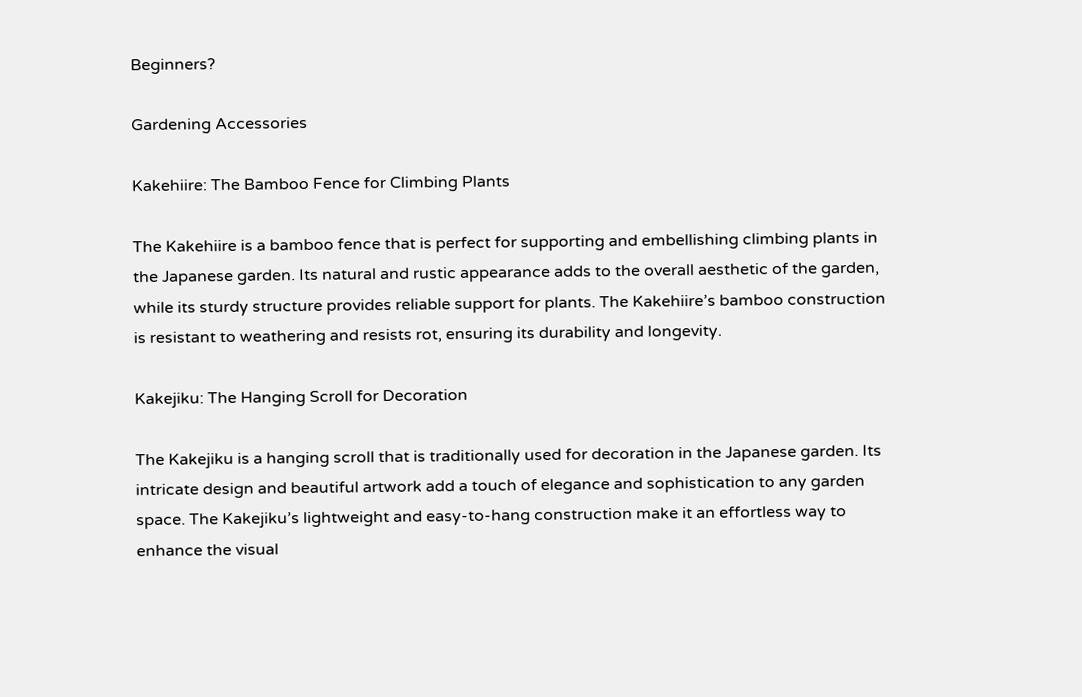Beginners?

Gardening Accessories

Kakehiire: The Bamboo Fence for Climbing Plants

The Kakehiire is a bamboo fence that is perfect for supporting and embellishing climbing plants in the Japanese garden. Its natural and rustic appearance adds to the overall aesthetic of the garden, while its sturdy structure provides reliable support for plants. The Kakehiire’s bamboo construction is resistant to weathering and resists rot, ensuring its durability and longevity.

Kakejiku: The Hanging Scroll for Decoration

The Kakejiku is a hanging scroll that is traditionally used for decoration in the Japanese garden. Its intricate design and beautiful artwork add a touch of elegance and sophistication to any garden space. The Kakejiku’s lightweight and easy-to-hang construction make it an effortless way to enhance the visual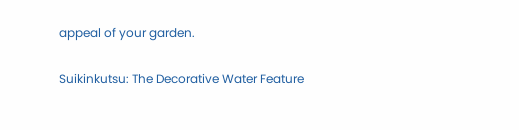appeal of your garden.

Suikinkutsu: The Decorative Water Feature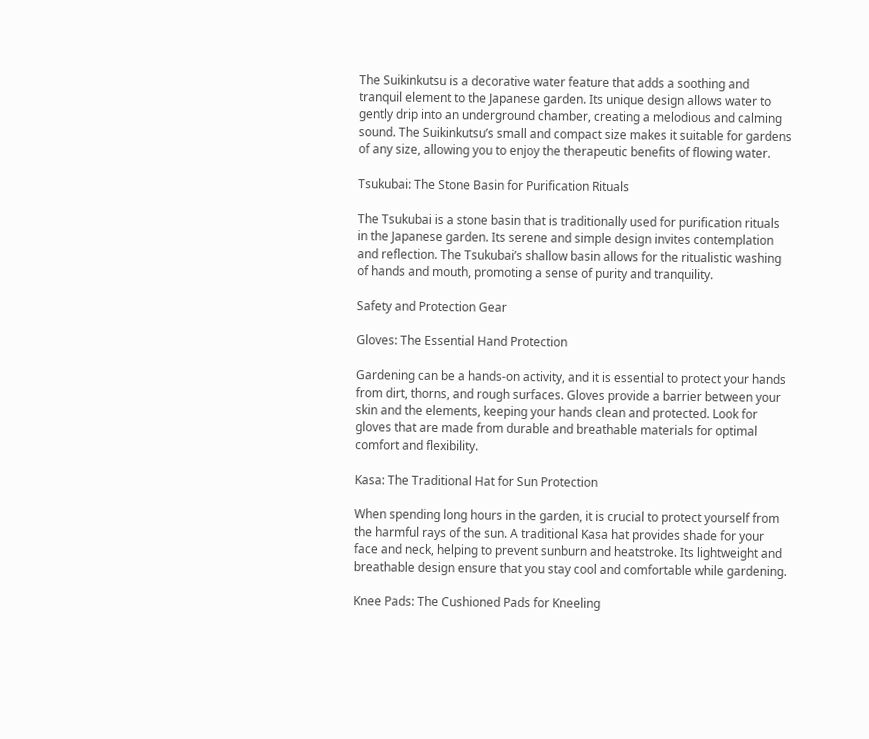The Suikinkutsu is a decorative water feature that adds a soothing and tranquil element to the Japanese garden. Its unique design allows water to gently drip into an underground chamber, creating a melodious and calming sound. The Suikinkutsu’s small and compact size makes it suitable for gardens of any size, allowing you to enjoy the therapeutic benefits of flowing water.

Tsukubai: The Stone Basin for Purification Rituals

The Tsukubai is a stone basin that is traditionally used for purification rituals in the Japanese garden. Its serene and simple design invites contemplation and reflection. The Tsukubai’s shallow basin allows for the ritualistic washing of hands and mouth, promoting a sense of purity and tranquility.

Safety and Protection Gear

Gloves: The Essential Hand Protection

Gardening can be a hands-on activity, and it is essential to protect your hands from dirt, thorns, and rough surfaces. Gloves provide a barrier between your skin and the elements, keeping your hands clean and protected. Look for gloves that are made from durable and breathable materials for optimal comfort and flexibility.

Kasa: The Traditional Hat for Sun Protection

When spending long hours in the garden, it is crucial to protect yourself from the harmful rays of the sun. A traditional Kasa hat provides shade for your face and neck, helping to prevent sunburn and heatstroke. Its lightweight and breathable design ensure that you stay cool and comfortable while gardening.

Knee Pads: The Cushioned Pads for Kneeling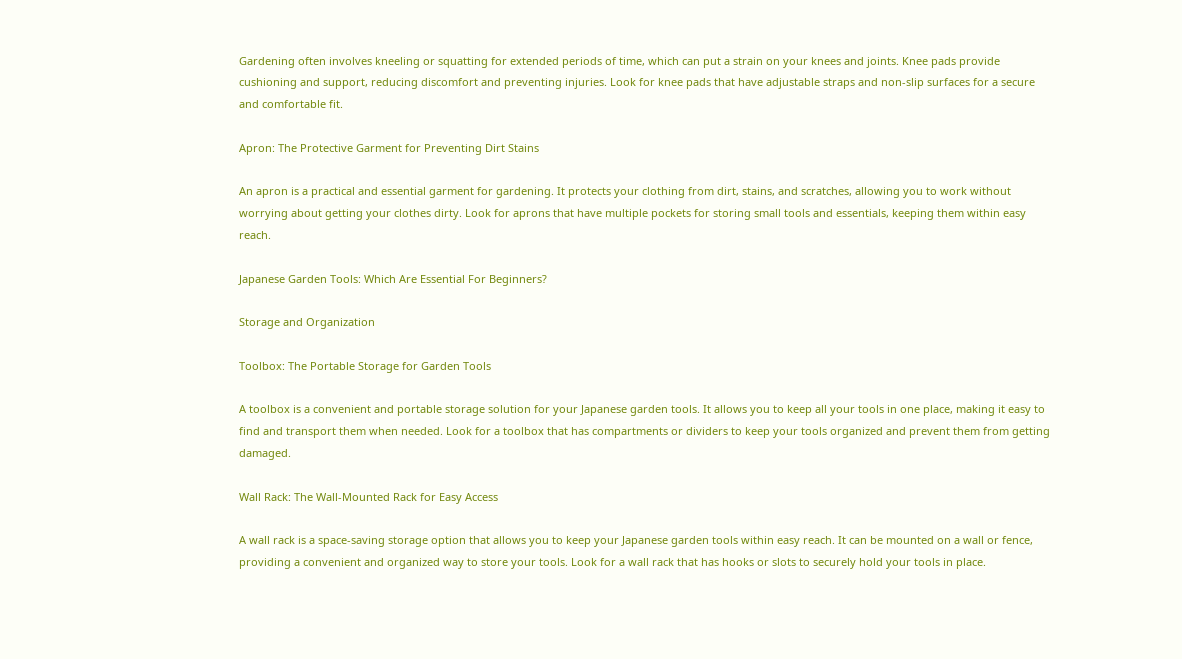Gardening often involves kneeling or squatting for extended periods of time, which can put a strain on your knees and joints. Knee pads provide cushioning and support, reducing discomfort and preventing injuries. Look for knee pads that have adjustable straps and non-slip surfaces for a secure and comfortable fit.

Apron: The Protective Garment for Preventing Dirt Stains

An apron is a practical and essential garment for gardening. It protects your clothing from dirt, stains, and scratches, allowing you to work without worrying about getting your clothes dirty. Look for aprons that have multiple pockets for storing small tools and essentials, keeping them within easy reach.

Japanese Garden Tools: Which Are Essential For Beginners?

Storage and Organization

Toolbox: The Portable Storage for Garden Tools

A toolbox is a convenient and portable storage solution for your Japanese garden tools. It allows you to keep all your tools in one place, making it easy to find and transport them when needed. Look for a toolbox that has compartments or dividers to keep your tools organized and prevent them from getting damaged.

Wall Rack: The Wall-Mounted Rack for Easy Access

A wall rack is a space-saving storage option that allows you to keep your Japanese garden tools within easy reach. It can be mounted on a wall or fence, providing a convenient and organized way to store your tools. Look for a wall rack that has hooks or slots to securely hold your tools in place.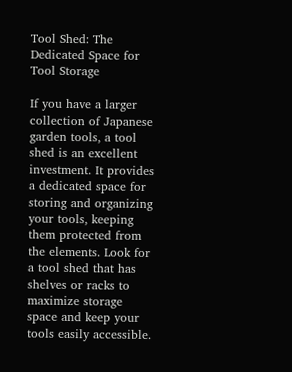Tool Shed: The Dedicated Space for Tool Storage

If you have a larger collection of Japanese garden tools, a tool shed is an excellent investment. It provides a dedicated space for storing and organizing your tools, keeping them protected from the elements. Look for a tool shed that has shelves or racks to maximize storage space and keep your tools easily accessible.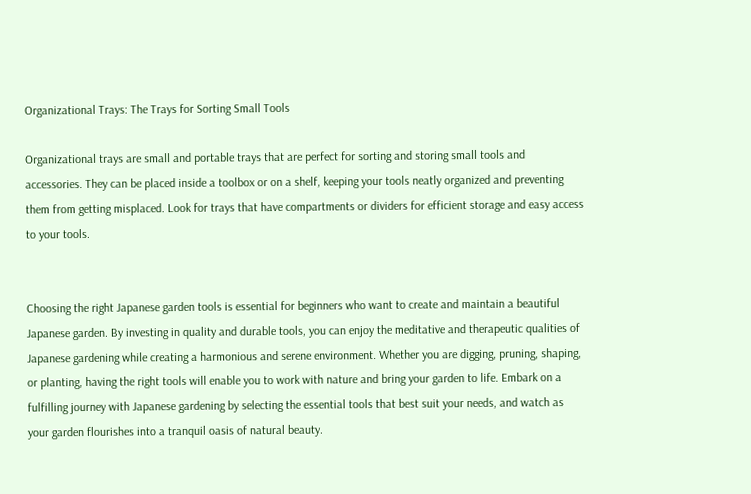Organizational Trays: The Trays for Sorting Small Tools

Organizational trays are small and portable trays that are perfect for sorting and storing small tools and accessories. They can be placed inside a toolbox or on a shelf, keeping your tools neatly organized and preventing them from getting misplaced. Look for trays that have compartments or dividers for efficient storage and easy access to your tools.


Choosing the right Japanese garden tools is essential for beginners who want to create and maintain a beautiful Japanese garden. By investing in quality and durable tools, you can enjoy the meditative and therapeutic qualities of Japanese gardening while creating a harmonious and serene environment. Whether you are digging, pruning, shaping, or planting, having the right tools will enable you to work with nature and bring your garden to life. Embark on a fulfilling journey with Japanese gardening by selecting the essential tools that best suit your needs, and watch as your garden flourishes into a tranquil oasis of natural beauty.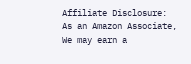Affiliate Disclosure: As an Amazon Associate, We may earn a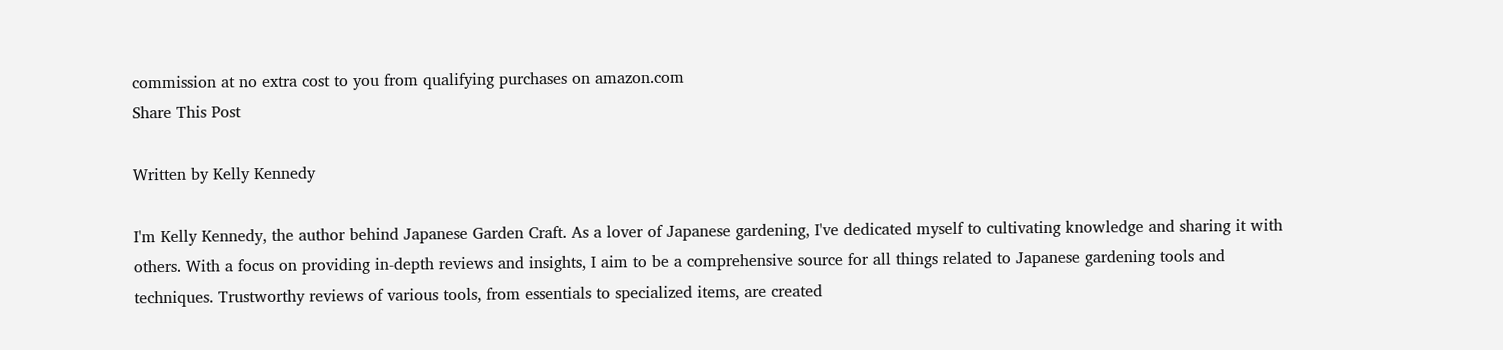commission at no extra cost to you from qualifying purchases on amazon.com
Share This Post

Written by Kelly Kennedy

I'm Kelly Kennedy, the author behind Japanese Garden Craft. As a lover of Japanese gardening, I've dedicated myself to cultivating knowledge and sharing it with others. With a focus on providing in-depth reviews and insights, I aim to be a comprehensive source for all things related to Japanese gardening tools and techniques. Trustworthy reviews of various tools, from essentials to specialized items, are created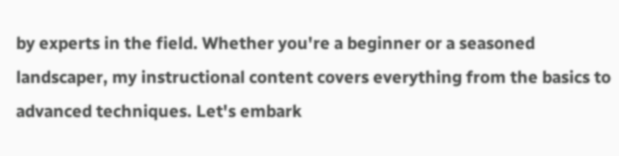by experts in the field. Whether you're a beginner or a seasoned landscaper, my instructional content covers everything from the basics to advanced techniques. Let's embark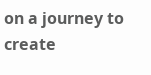on a journey to create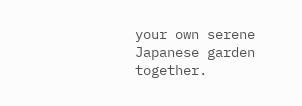your own serene Japanese garden together.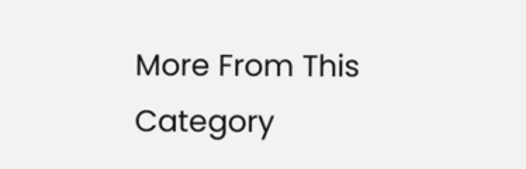More From This Category